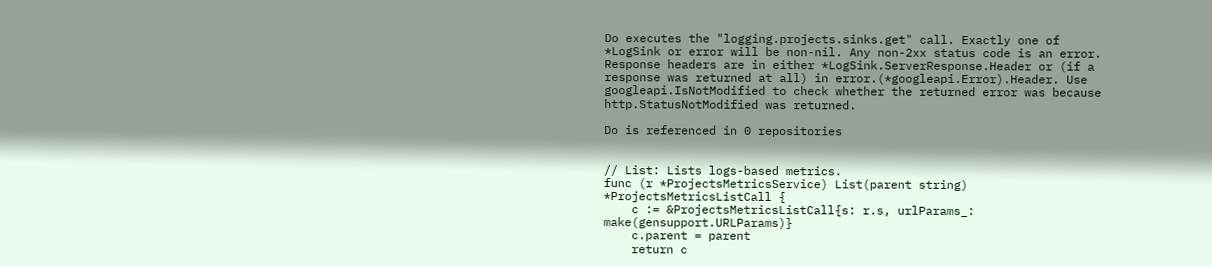Do executes the "logging.projects.sinks.get" call. Exactly one of *LogSink or error will be non-nil. Any non-2xx status code is an error. Response headers are in either *LogSink.ServerResponse.Header or (if a response was returned at all) in error.(*googleapi.Error).Header. Use googleapi.IsNotModified to check whether the returned error was because http.StatusNotModified was returned.

Do is referenced in 0 repositories


// List: Lists logs-based metrics.
func (r *ProjectsMetricsService) List(parent string) *ProjectsMetricsListCall {
    c := &ProjectsMetricsListCall{s: r.s, urlParams_: make(gensupport.URLParams)}
    c.parent = parent
    return c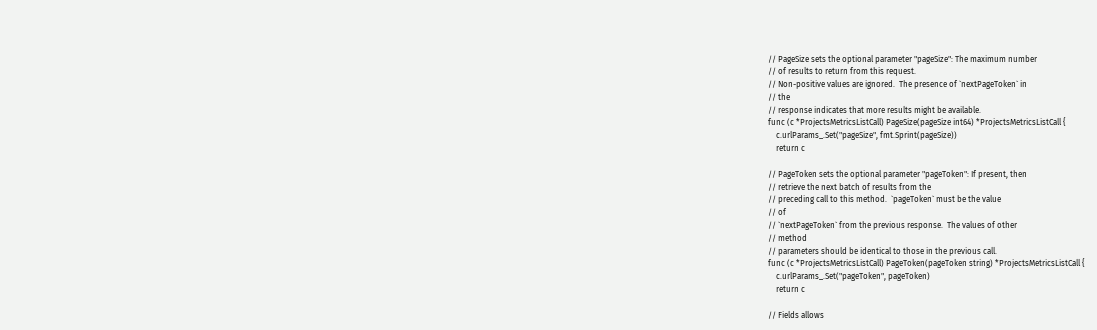// PageSize sets the optional parameter "pageSize": The maximum number
// of results to return from this request.
// Non-positive values are ignored.  The presence of `nextPageToken` in
// the
// response indicates that more results might be available.
func (c *ProjectsMetricsListCall) PageSize(pageSize int64) *ProjectsMetricsListCall {
    c.urlParams_.Set("pageSize", fmt.Sprint(pageSize))
    return c

// PageToken sets the optional parameter "pageToken": If present, then
// retrieve the next batch of results from the
// preceding call to this method.  `pageToken` must be the value
// of
// `nextPageToken` from the previous response.  The values of other
// method
// parameters should be identical to those in the previous call.
func (c *ProjectsMetricsListCall) PageToken(pageToken string) *ProjectsMetricsListCall {
    c.urlParams_.Set("pageToken", pageToken)
    return c

// Fields allows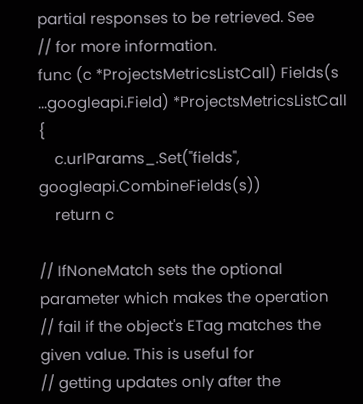partial responses to be retrieved. See
// for more information.
func (c *ProjectsMetricsListCall) Fields(s ...googleapi.Field) *ProjectsMetricsListCall {
    c.urlParams_.Set("fields", googleapi.CombineFields(s))
    return c

// IfNoneMatch sets the optional parameter which makes the operation
// fail if the object's ETag matches the given value. This is useful for
// getting updates only after the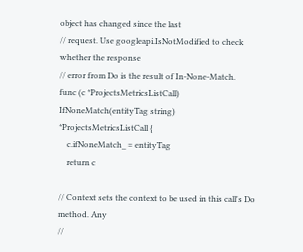object has changed since the last
// request. Use googleapi.IsNotModified to check whether the response
// error from Do is the result of In-None-Match.
func (c *ProjectsMetricsListCall) IfNoneMatch(entityTag string) *ProjectsMetricsListCall {
    c.ifNoneMatch_ = entityTag
    return c

// Context sets the context to be used in this call's Do method. Any
//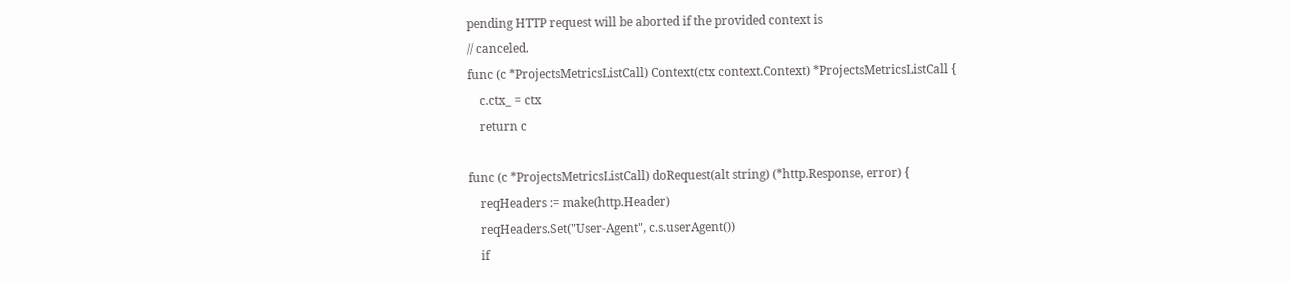pending HTTP request will be aborted if the provided context is
// canceled.
func (c *ProjectsMetricsListCall) Context(ctx context.Context) *ProjectsMetricsListCall {
    c.ctx_ = ctx
    return c

func (c *ProjectsMetricsListCall) doRequest(alt string) (*http.Response, error) {
    reqHeaders := make(http.Header)
    reqHeaders.Set("User-Agent", c.s.userAgent())
    if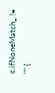c.ifNoneMatch_ != "" {